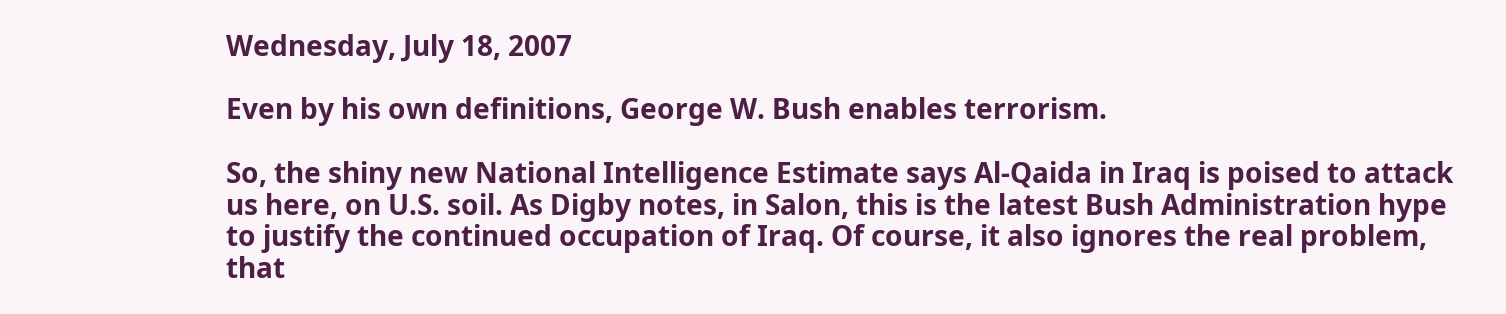Wednesday, July 18, 2007

Even by his own definitions, George W. Bush enables terrorism.

So, the shiny new National Intelligence Estimate says Al-Qaida in Iraq is poised to attack us here, on U.S. soil. As Digby notes, in Salon, this is the latest Bush Administration hype to justify the continued occupation of Iraq. Of course, it also ignores the real problem, that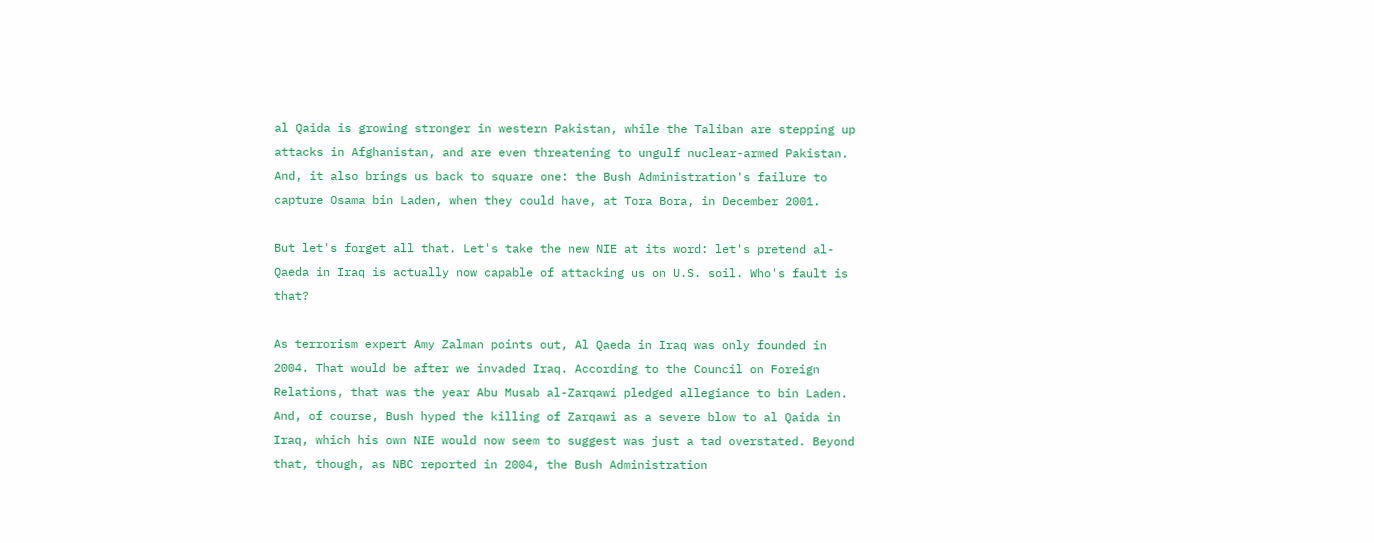al Qaida is growing stronger in western Pakistan, while the Taliban are stepping up attacks in Afghanistan, and are even threatening to ungulf nuclear-armed Pakistan. And, it also brings us back to square one: the Bush Administration's failure to capture Osama bin Laden, when they could have, at Tora Bora, in December 2001.

But let's forget all that. Let's take the new NIE at its word: let's pretend al-Qaeda in Iraq is actually now capable of attacking us on U.S. soil. Who's fault is that?

As terrorism expert Amy Zalman points out, Al Qaeda in Iraq was only founded in 2004. That would be after we invaded Iraq. According to the Council on Foreign Relations, that was the year Abu Musab al-Zarqawi pledged allegiance to bin Laden. And, of course, Bush hyped the killing of Zarqawi as a severe blow to al Qaida in Iraq, which his own NIE would now seem to suggest was just a tad overstated. Beyond that, though, as NBC reported in 2004, the Bush Administration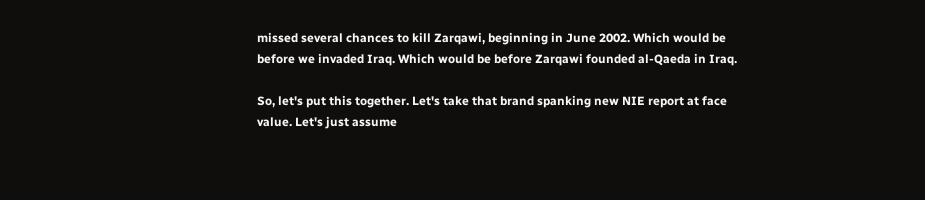missed several chances to kill Zarqawi, beginning in June 2002. Which would be before we invaded Iraq. Which would be before Zarqawi founded al-Qaeda in Iraq.

So, let's put this together. Let's take that brand spanking new NIE report at face value. Let's just assume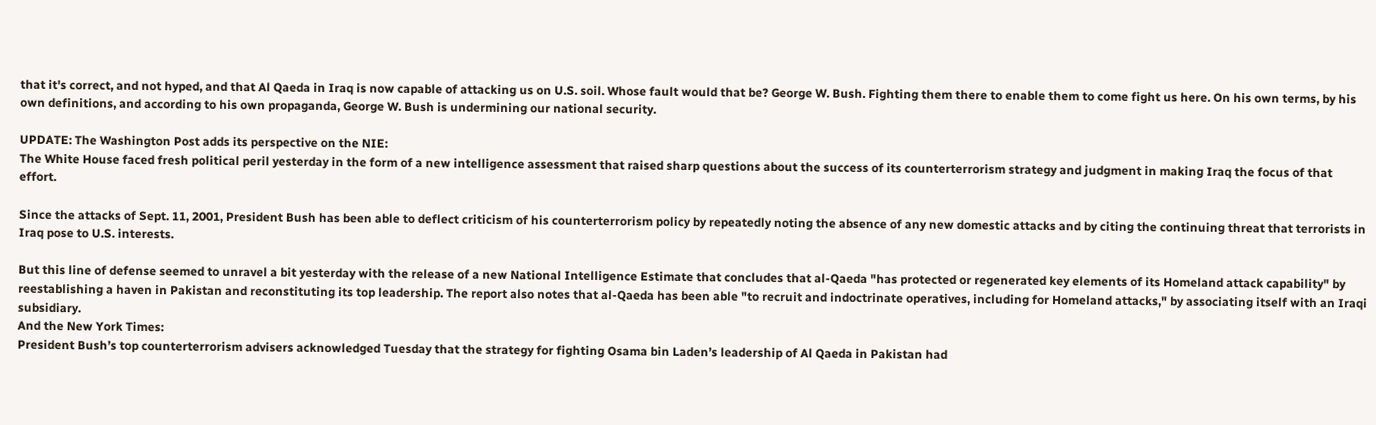that it's correct, and not hyped, and that Al Qaeda in Iraq is now capable of attacking us on U.S. soil. Whose fault would that be? George W. Bush. Fighting them there to enable them to come fight us here. On his own terms, by his own definitions, and according to his own propaganda, George W. Bush is undermining our national security.

UPDATE: The Washington Post adds its perspective on the NIE:
The White House faced fresh political peril yesterday in the form of a new intelligence assessment that raised sharp questions about the success of its counterterrorism strategy and judgment in making Iraq the focus of that effort.

Since the attacks of Sept. 11, 2001, President Bush has been able to deflect criticism of his counterterrorism policy by repeatedly noting the absence of any new domestic attacks and by citing the continuing threat that terrorists in Iraq pose to U.S. interests.

But this line of defense seemed to unravel a bit yesterday with the release of a new National Intelligence Estimate that concludes that al-Qaeda "has protected or regenerated key elements of its Homeland attack capability" by reestablishing a haven in Pakistan and reconstituting its top leadership. The report also notes that al-Qaeda has been able "to recruit and indoctrinate operatives, including for Homeland attacks," by associating itself with an Iraqi subsidiary.
And the New York Times:
President Bush’s top counterterrorism advisers acknowledged Tuesday that the strategy for fighting Osama bin Laden’s leadership of Al Qaeda in Pakistan had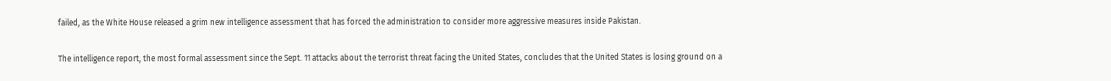failed, as the White House released a grim new intelligence assessment that has forced the administration to consider more aggressive measures inside Pakistan.

The intelligence report, the most formal assessment since the Sept. 11 attacks about the terrorist threat facing the United States, concludes that the United States is losing ground on a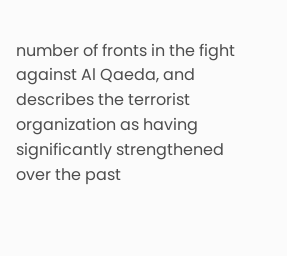number of fronts in the fight against Al Qaeda, and describes the terrorist organization as having significantly strengthened over the past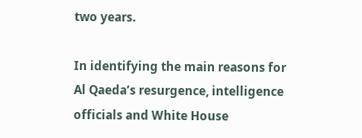two years.

In identifying the main reasons for Al Qaeda’s resurgence, intelligence officials and White House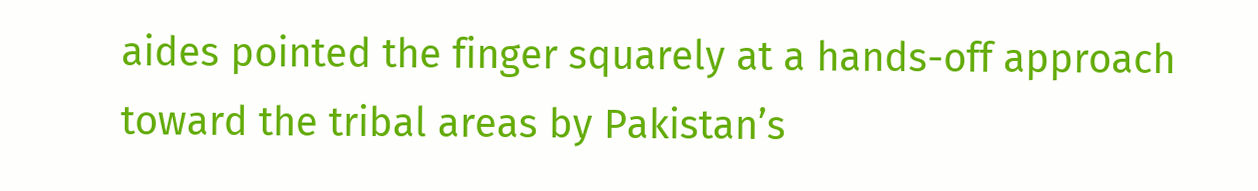aides pointed the finger squarely at a hands-off approach toward the tribal areas by Pakistan’s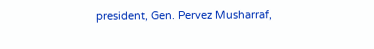president, Gen. Pervez Musharraf,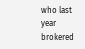who last year brokered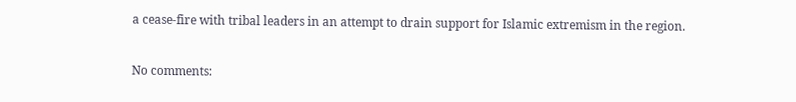a cease-fire with tribal leaders in an attempt to drain support for Islamic extremism in the region.

No comments: